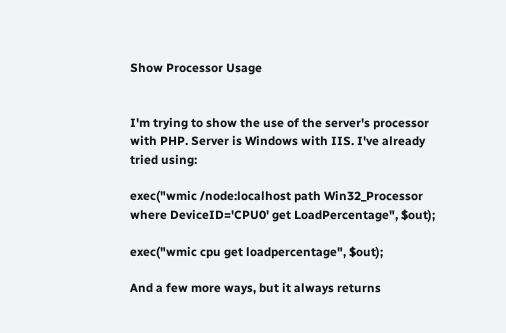Show Processor Usage


I'm trying to show the use of the server's processor with PHP. Server is Windows with IIS. I've already tried using:

exec("wmic /node:localhost path Win32_Processor where DeviceID='CPU0' get LoadPercentage", $out);

exec("wmic cpu get loadpercentage", $out);

And a few more ways, but it always returns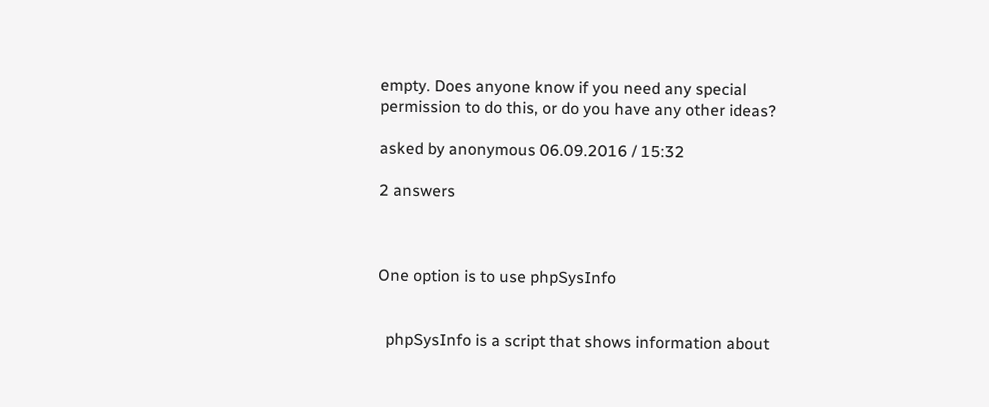empty. Does anyone know if you need any special permission to do this, or do you have any other ideas?

asked by anonymous 06.09.2016 / 15:32

2 answers



One option is to use phpSysInfo


  phpSysInfo is a script that shows information about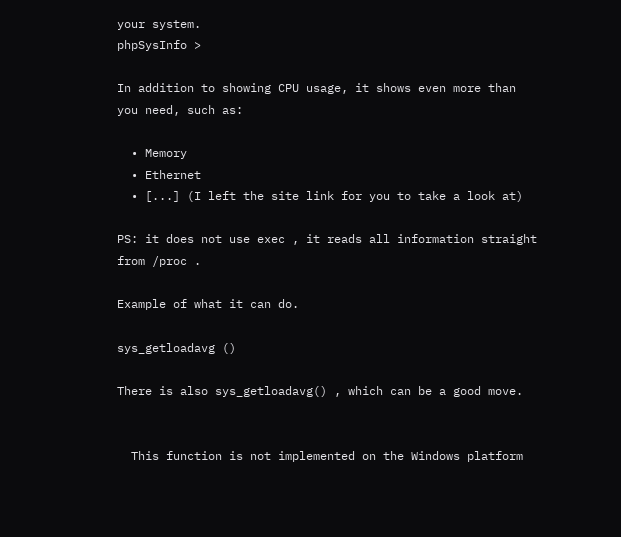your system.
phpSysInfo >

In addition to showing CPU usage, it shows even more than you need, such as:

  • Memory
  • Ethernet
  • [...] (I left the site link for you to take a look at)

PS: it does not use exec , it reads all information straight from /proc .

Example of what it can do.

sys_getloadavg ()

There is also sys_getloadavg() , which can be a good move.


  This function is not implemented on the Windows platform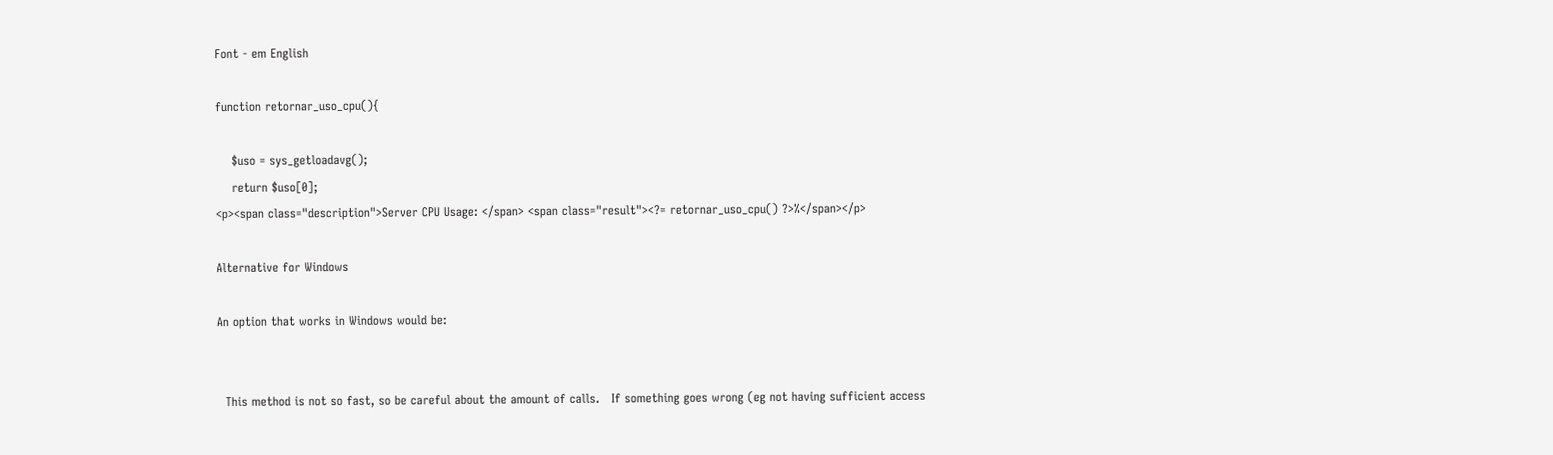Font - em English

function retornar_uso_cpu(){

    $uso = sys_getloadavg();
    return $uso[0];
<p><span class="description">Server CPU Usage: </span> <span class="result"><?= retornar_uso_cpu() ?>%</span></p>

Alternative for Windows

An option that works in Windows would be:


  This method is not so fast, so be careful about the amount of calls.   If something goes wrong (eg not having sufficient access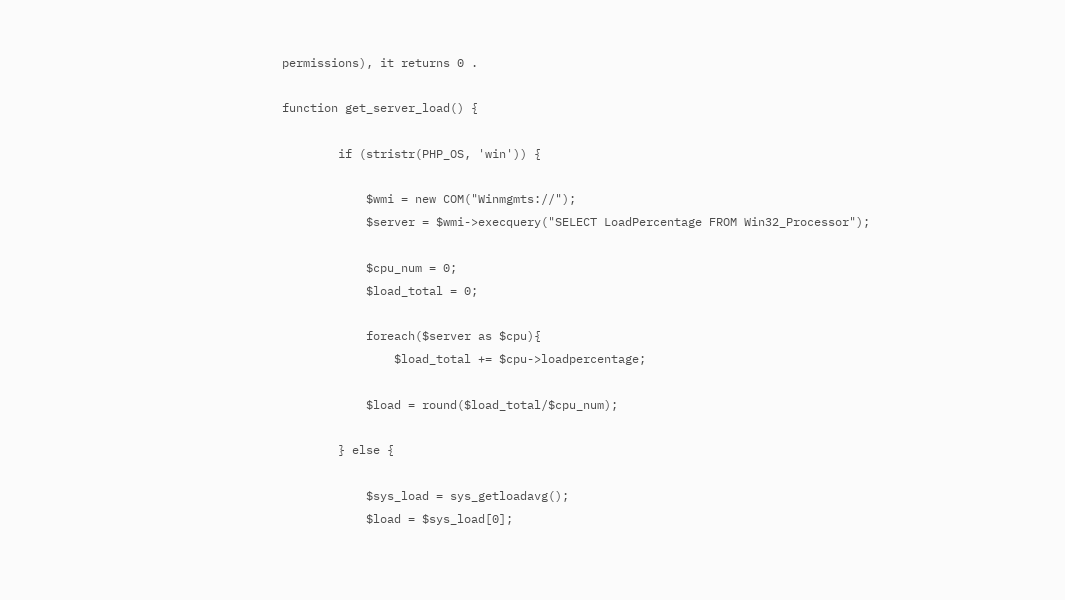permissions), it returns 0 .

function get_server_load() {

        if (stristr(PHP_OS, 'win')) {

            $wmi = new COM("Winmgmts://");
            $server = $wmi->execquery("SELECT LoadPercentage FROM Win32_Processor");

            $cpu_num = 0;
            $load_total = 0;

            foreach($server as $cpu){
                $load_total += $cpu->loadpercentage;

            $load = round($load_total/$cpu_num);

        } else {

            $sys_load = sys_getloadavg();
            $load = $sys_load[0];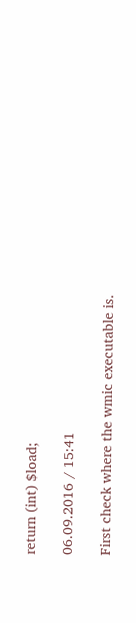return (int) $load;

06.09.2016 / 15:41

First check where the wmic executable is.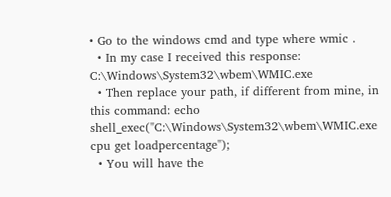• Go to the windows cmd and type where wmic .
  • In my case I received this response: C:\Windows\System32\wbem\WMIC.exe
  • Then replace your path, if different from mine, in this command: echo shell_exec("C:\Windows\System32\wbem\WMIC.exe cpu get loadpercentage");
  • You will have the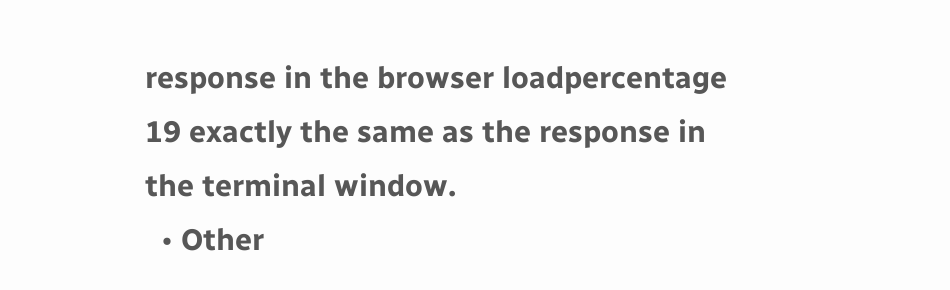response in the browser loadpercentage 19 exactly the same as the response in the terminal window.
  • Other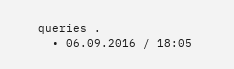queries .
  • 06.09.2016 / 18:05